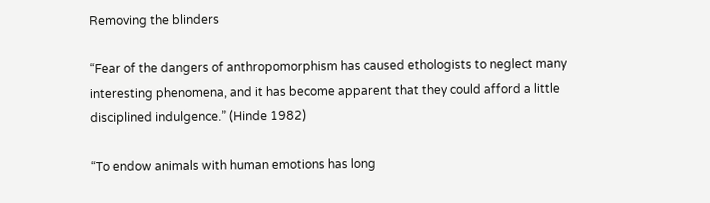Removing the blinders

“Fear of the dangers of anthropomorphism has caused ethologists to neglect many interesting phenomena, and it has become apparent that they could afford a little disciplined indulgence.” (Hinde 1982)

“To endow animals with human emotions has long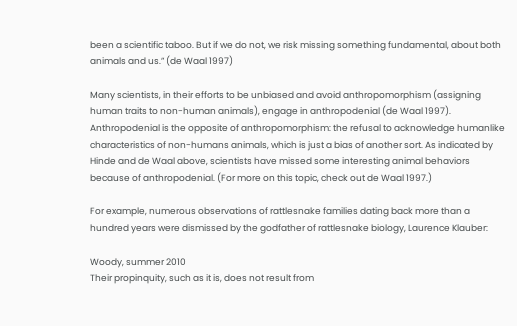been a scientific taboo. But if we do not, we risk missing something fundamental, about both animals and us.” (de Waal 1997)

Many scientists, in their efforts to be unbiased and avoid anthropomorphism (assigning human traits to non-human animals), engage in anthropodenial (de Waal 1997). Anthropodenial is the opposite of anthropomorphism: the refusal to acknowledge humanlike characteristics of non-humans animals, which is just a bias of another sort. As indicated by Hinde and de Waal above, scientists have missed some interesting animal behaviors because of anthropodenial. (For more on this topic, check out de Waal 1997.)

For example, numerous observations of rattlesnake families dating back more than a hundred years were dismissed by the godfather of rattlesnake biology, Laurence Klauber:

Woody, summer 2010
Their propinquity, such as it is, does not result from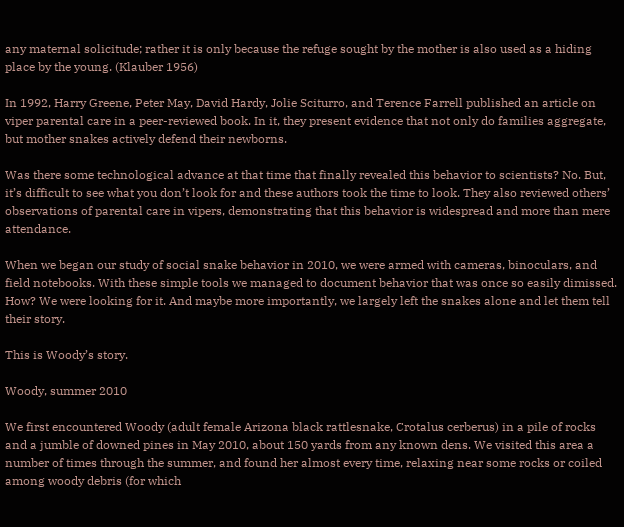any maternal solicitude; rather it is only because the refuge sought by the mother is also used as a hiding place by the young. (Klauber 1956)

In 1992, Harry Greene, Peter May, David Hardy, Jolie Sciturro, and Terence Farrell published an article on viper parental care in a peer-reviewed book. In it, they present evidence that not only do families aggregate, but mother snakes actively defend their newborns.

Was there some technological advance at that time that finally revealed this behavior to scientists? No. But, it’s difficult to see what you don’t look for and these authors took the time to look. They also reviewed others’ observations of parental care in vipers, demonstrating that this behavior is widespread and more than mere attendance.

When we began our study of social snake behavior in 2010, we were armed with cameras, binoculars, and field notebooks. With these simple tools we managed to document behavior that was once so easily dimissed. How? We were looking for it. And maybe more importantly, we largely left the snakes alone and let them tell their story.

This is Woody’s story.

Woody, summer 2010

We first encountered Woody (adult female Arizona black rattlesnake, Crotalus cerberus) in a pile of rocks and a jumble of downed pines in May 2010, about 150 yards from any known dens. We visited this area a number of times through the summer, and found her almost every time, relaxing near some rocks or coiled among woody debris (for which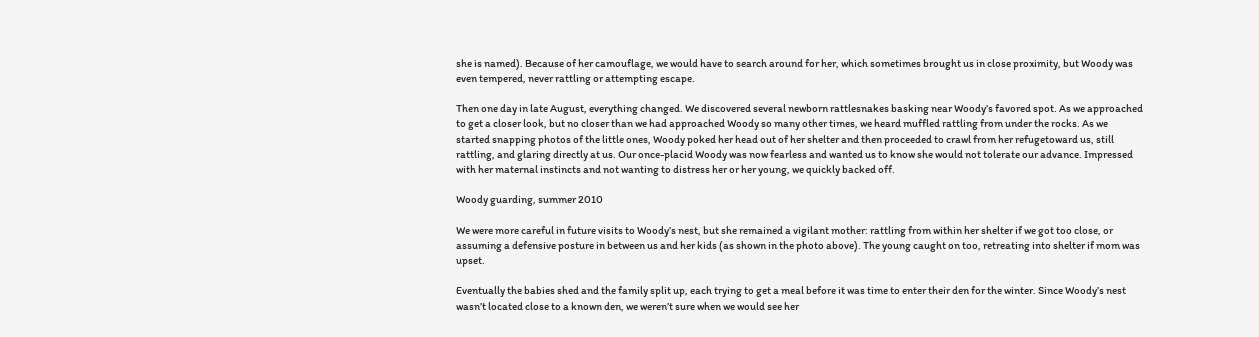she is named). Because of her camouflage, we would have to search around for her, which sometimes brought us in close proximity, but Woody was even tempered, never rattling or attempting escape.

Then one day in late August, everything changed. We discovered several newborn rattlesnakes basking near Woody’s favored spot. As we approached to get a closer look, but no closer than we had approached Woody so many other times, we heard muffled rattling from under the rocks. As we started snapping photos of the little ones, Woody poked her head out of her shelter and then proceeded to crawl from her refugetoward us, still rattling, and glaring directly at us. Our once-placid Woody was now fearless and wanted us to know she would not tolerate our advance. Impressed with her maternal instincts and not wanting to distress her or her young, we quickly backed off.

Woody guarding, summer 2010

We were more careful in future visits to Woody’s nest, but she remained a vigilant mother: rattling from within her shelter if we got too close, or assuming a defensive posture in between us and her kids (as shown in the photo above). The young caught on too, retreating into shelter if mom was upset.

Eventually the babies shed and the family split up, each trying to get a meal before it was time to enter their den for the winter. Since Woody’s nest wasn’t located close to a known den, we weren’t sure when we would see her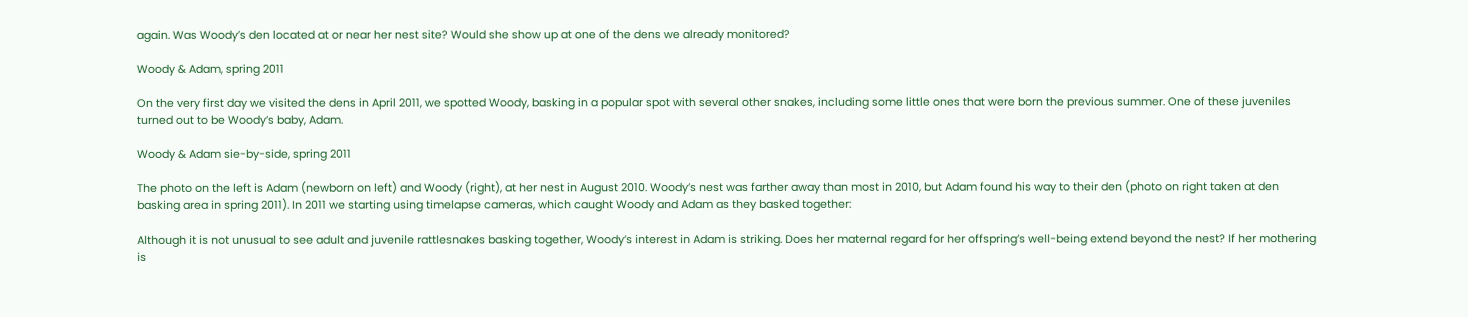again. Was Woody’s den located at or near her nest site? Would she show up at one of the dens we already monitored?

Woody & Adam, spring 2011

On the very first day we visited the dens in April 2011, we spotted Woody, basking in a popular spot with several other snakes, including some little ones that were born the previous summer. One of these juveniles turned out to be Woody’s baby, Adam.

Woody & Adam sie-by-side, spring 2011

The photo on the left is Adam (newborn on left) and Woody (right), at her nest in August 2010. Woody’s nest was farther away than most in 2010, but Adam found his way to their den (photo on right taken at den basking area in spring 2011). In 2011 we starting using timelapse cameras, which caught Woody and Adam as they basked together:

Although it is not unusual to see adult and juvenile rattlesnakes basking together, Woody’s interest in Adam is striking. Does her maternal regard for her offspring’s well-being extend beyond the nest? If her mothering is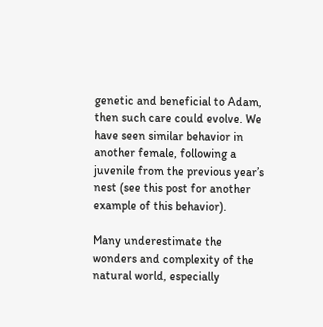genetic and beneficial to Adam, then such care could evolve. We have seen similar behavior in another female, following a juvenile from the previous year’s nest (see this post for another example of this behavior).

Many underestimate the wonders and complexity of the natural world, especially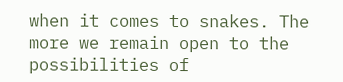when it comes to snakes. The more we remain open to the possibilities of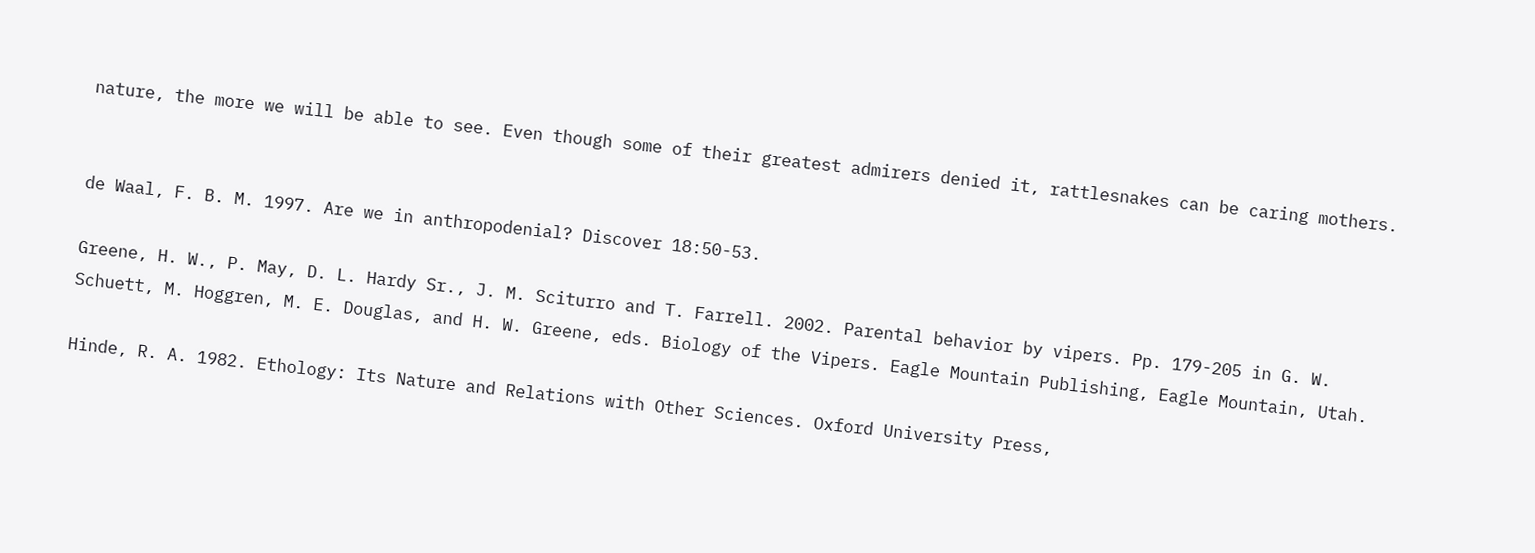nature, the more we will be able to see. Even though some of their greatest admirers denied it, rattlesnakes can be caring mothers.


de Waal, F. B. M. 1997. Are we in anthropodenial? Discover 18:50-53.

Greene, H. W., P. May, D. L. Hardy Sr., J. M. Sciturro and T. Farrell. 2002. Parental behavior by vipers. Pp. 179-205 in G. W. Schuett, M. Hoggren, M. E. Douglas, and H. W. Greene, eds. Biology of the Vipers. Eagle Mountain Publishing, Eagle Mountain, Utah.

Hinde, R. A. 1982. Ethology: Its Nature and Relations with Other Sciences. Oxford University Press,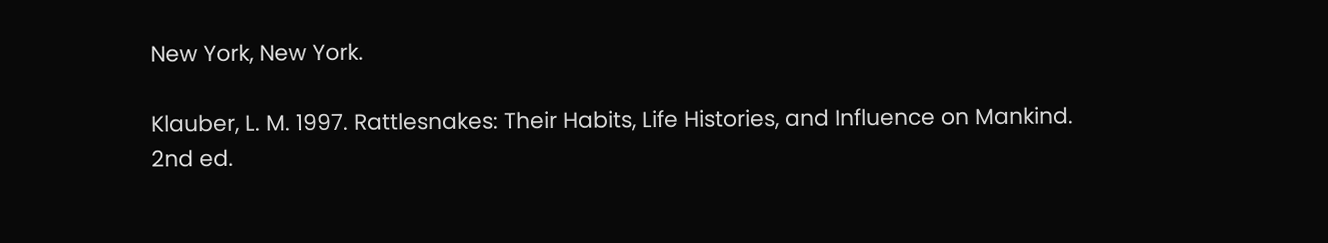New York, New York.

Klauber, L. M. 1997. Rattlesnakes: Their Habits, Life Histories, and Influence on Mankind. 2nd ed.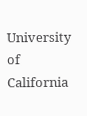University of California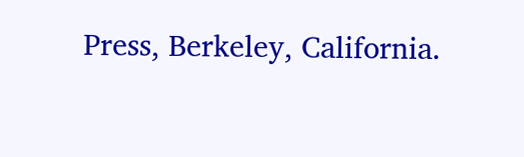Press, Berkeley, California.